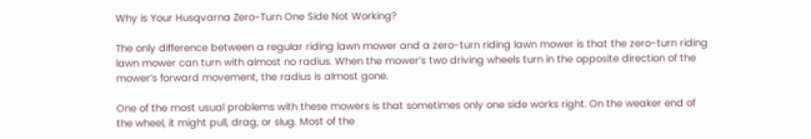Why is Your Husqvarna Zero-Turn One Side Not Working?

The only difference between a regular riding lawn mower and a zero-turn riding lawn mower is that the zero-turn riding lawn mower can turn with almost no radius. When the mower’s two driving wheels turn in the opposite direction of the mower’s forward movement, the radius is almost gone.

One of the most usual problems with these mowers is that sometimes only one side works right. On the weaker end of the wheel, it might pull, drag, or slug. Most of the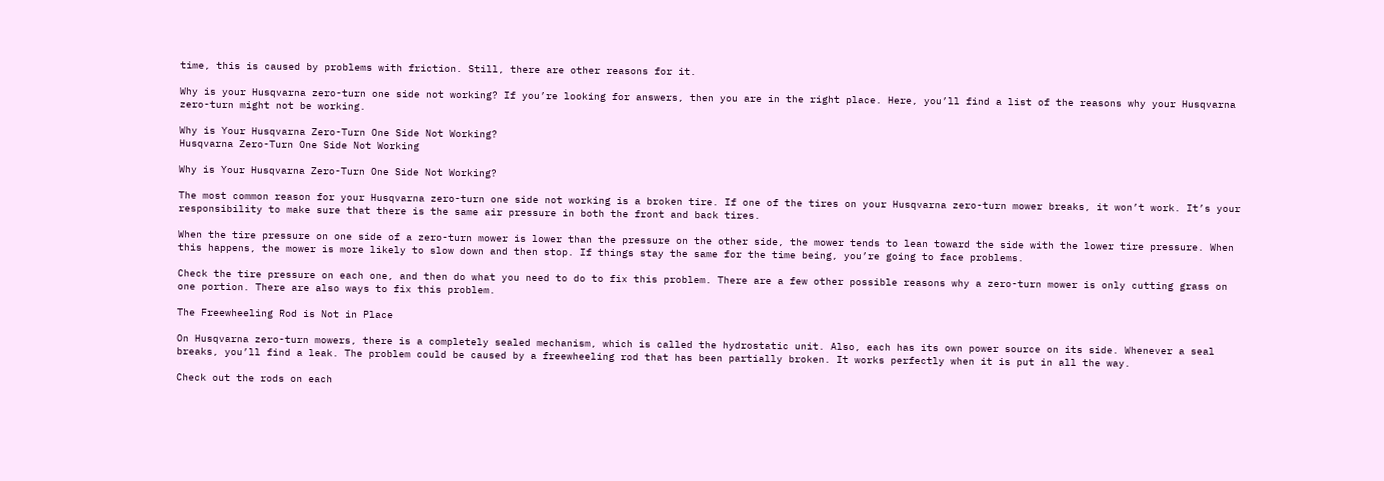time, this is caused by problems with friction. Still, there are other reasons for it.

Why is your Husqvarna zero-turn one side not working? If you’re looking for answers, then you are in the right place. Here, you’ll find a list of the reasons why your Husqvarna zero-turn might not be working.

Why is Your Husqvarna Zero-Turn One Side Not Working?
Husqvarna Zero-Turn One Side Not Working

Why is Your Husqvarna Zero-Turn One Side Not Working?

The most common reason for your Husqvarna zero-turn one side not working is a broken tire. If one of the tires on your Husqvarna zero-turn mower breaks, it won’t work. It’s your responsibility to make sure that there is the same air pressure in both the front and back tires.

When the tire pressure on one side of a zero-turn mower is lower than the pressure on the other side, the mower tends to lean toward the side with the lower tire pressure. When this happens, the mower is more likely to slow down and then stop. If things stay the same for the time being, you’re going to face problems.

Check the tire pressure on each one, and then do what you need to do to fix this problem. There are a few other possible reasons why a zero-turn mower is only cutting grass on one portion. There are also ways to fix this problem.

The Freewheeling Rod is Not in Place

On Husqvarna zero-turn mowers, there is a completely sealed mechanism, which is called the hydrostatic unit. Also, each has its own power source on its side. Whenever a seal breaks, you’ll find a leak. The problem could be caused by a freewheeling rod that has been partially broken. It works perfectly when it is put in all the way.

Check out the rods on each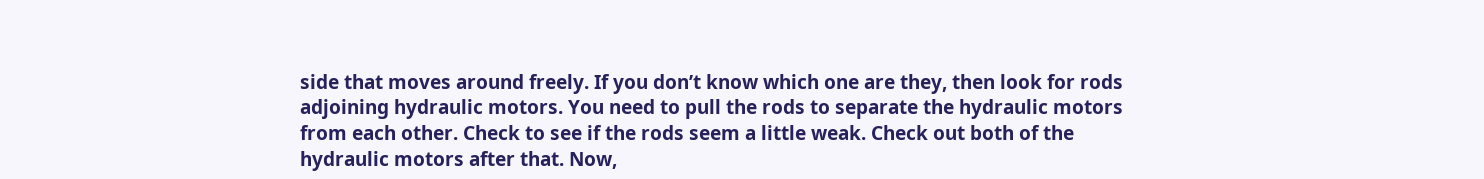side that moves around freely. If you don’t know which one are they, then look for rods adjoining hydraulic motors. You need to pull the rods to separate the hydraulic motors from each other. Check to see if the rods seem a little weak. Check out both of the hydraulic motors after that. Now,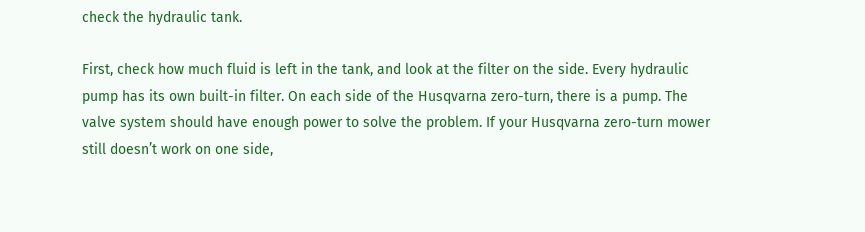check the hydraulic tank.

First, check how much fluid is left in the tank, and look at the filter on the side. Every hydraulic pump has its own built-in filter. On each side of the Husqvarna zero-turn, there is a pump. The valve system should have enough power to solve the problem. If your Husqvarna zero-turn mower still doesn’t work on one side,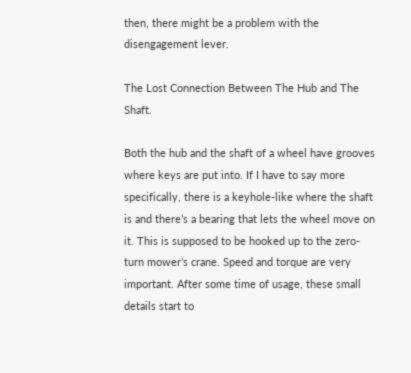then, there might be a problem with the disengagement lever.

The Lost Connection Between The Hub and The Shaft.

Both the hub and the shaft of a wheel have grooves where keys are put into. If I have to say more specifically, there is a keyhole-like where the shaft is and there’s a bearing that lets the wheel move on it. This is supposed to be hooked up to the zero-turn mower’s crane. Speed and torque are very important. After some time of usage, these small details start to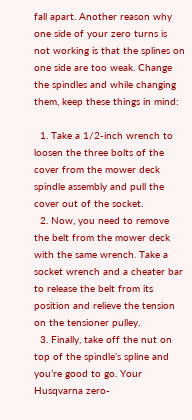fall apart. Another reason why one side of your zero turns is not working is that the splines on one side are too weak. Change the spindles and while changing them, keep these things in mind:

  1. Take a 1/2-inch wrench to loosen the three bolts of the cover from the mower deck spindle assembly and pull the cover out of the socket.
  2. Now, you need to remove the belt from the mower deck with the same wrench. Take a socket wrench and a cheater bar to release the belt from its position and relieve the tension on the tensioner pulley.
  3. Finally, take off the nut on top of the spindle’s spline and you’re good to go. Your Husqvarna zero-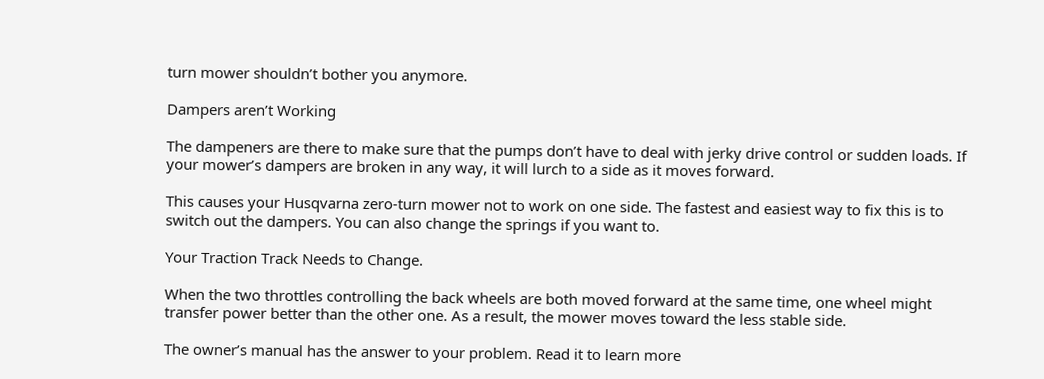turn mower shouldn’t bother you anymore.

Dampers aren’t Working

The dampeners are there to make sure that the pumps don’t have to deal with jerky drive control or sudden loads. If your mower’s dampers are broken in any way, it will lurch to a side as it moves forward.

This causes your Husqvarna zero-turn mower not to work on one side. The fastest and easiest way to fix this is to switch out the dampers. You can also change the springs if you want to.

Your Traction Track Needs to Change.

When the two throttles controlling the back wheels are both moved forward at the same time, one wheel might transfer power better than the other one. As a result, the mower moves toward the less stable side.

The owner’s manual has the answer to your problem. Read it to learn more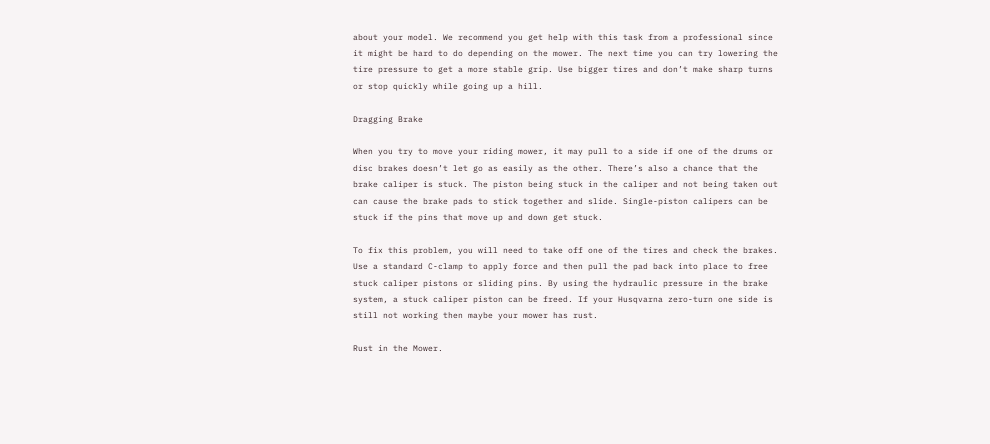about your model. We recommend you get help with this task from a professional since it might be hard to do depending on the mower. The next time you can try lowering the tire pressure to get a more stable grip. Use bigger tires and don’t make sharp turns or stop quickly while going up a hill.

Dragging Brake

When you try to move your riding mower, it may pull to a side if one of the drums or disc brakes doesn’t let go as easily as the other. There’s also a chance that the brake caliper is stuck. The piston being stuck in the caliper and not being taken out can cause the brake pads to stick together and slide. Single-piston calipers can be stuck if the pins that move up and down get stuck.

To fix this problem, you will need to take off one of the tires and check the brakes. Use a standard C-clamp to apply force and then pull the pad back into place to free stuck caliper pistons or sliding pins. By using the hydraulic pressure in the brake system, a stuck caliper piston can be freed. If your Husqvarna zero-turn one side is still not working then maybe your mower has rust.

Rust in the Mower.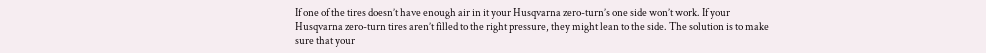If one of the tires doesn’t have enough air in it your Husqvarna zero-turn’s one side won’t work. If your Husqvarna zero-turn tires aren’t filled to the right pressure, they might lean to the side. The solution is to make sure that your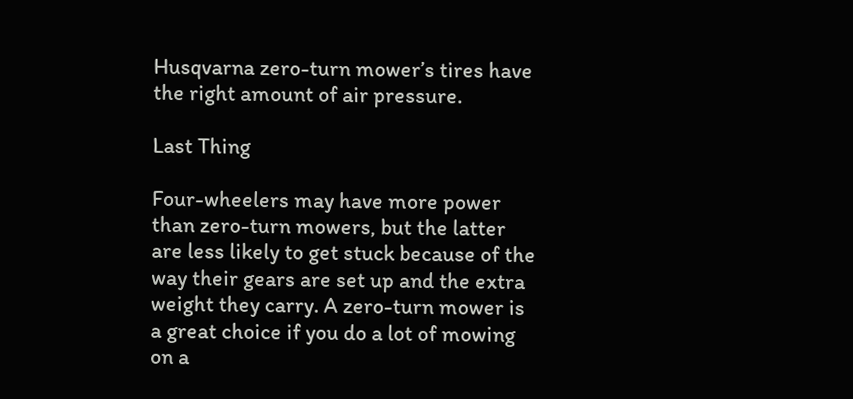Husqvarna zero-turn mower’s tires have the right amount of air pressure.

Last Thing

Four-wheelers may have more power than zero-turn mowers, but the latter are less likely to get stuck because of the way their gears are set up and the extra weight they carry. A zero-turn mower is a great choice if you do a lot of mowing on a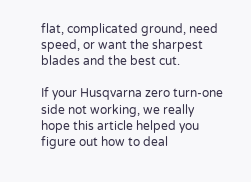flat, complicated ground, need speed, or want the sharpest blades and the best cut.

If your Husqvarna zero turn-one side not working, we really hope this article helped you figure out how to deal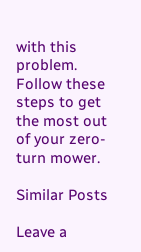with this problem. Follow these steps to get the most out of your zero-turn mower.

Similar Posts

Leave a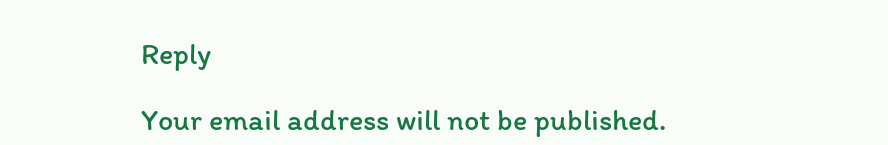Reply

Your email address will not be published.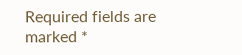Required fields are marked *